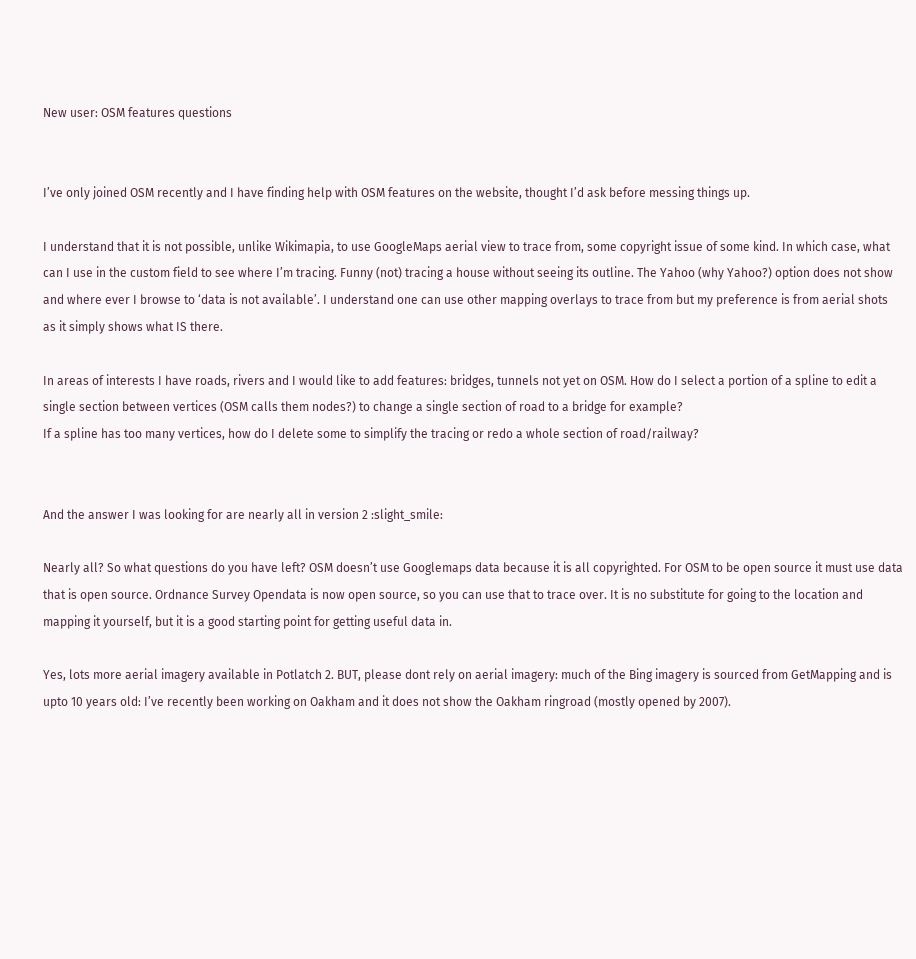New user: OSM features questions


I’ve only joined OSM recently and I have finding help with OSM features on the website, thought I’d ask before messing things up.

I understand that it is not possible, unlike Wikimapia, to use GoogleMaps aerial view to trace from, some copyright issue of some kind. In which case, what can I use in the custom field to see where I’m tracing. Funny (not) tracing a house without seeing its outline. The Yahoo (why Yahoo?) option does not show and where ever I browse to ‘data is not available’. I understand one can use other mapping overlays to trace from but my preference is from aerial shots as it simply shows what IS there.

In areas of interests I have roads, rivers and I would like to add features: bridges, tunnels not yet on OSM. How do I select a portion of a spline to edit a single section between vertices (OSM calls them nodes?) to change a single section of road to a bridge for example?
If a spline has too many vertices, how do I delete some to simplify the tracing or redo a whole section of road/railway?


And the answer I was looking for are nearly all in version 2 :slight_smile:

Nearly all? So what questions do you have left? OSM doesn’t use Googlemaps data because it is all copyrighted. For OSM to be open source it must use data that is open source. Ordnance Survey Opendata is now open source, so you can use that to trace over. It is no substitute for going to the location and mapping it yourself, but it is a good starting point for getting useful data in.

Yes, lots more aerial imagery available in Potlatch 2. BUT, please dont rely on aerial imagery: much of the Bing imagery is sourced from GetMapping and is upto 10 years old: I’ve recently been working on Oakham and it does not show the Oakham ringroad (mostly opened by 2007).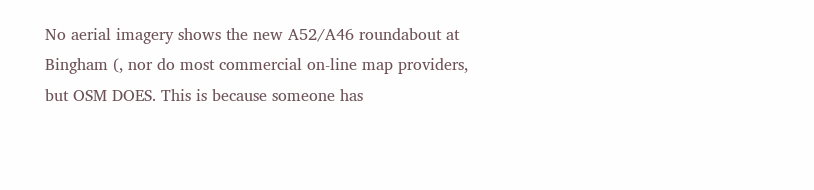No aerial imagery shows the new A52/A46 roundabout at Bingham (, nor do most commercial on-line map providers, but OSM DOES. This is because someone has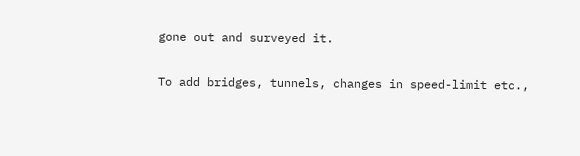gone out and surveyed it.

To add bridges, tunnels, changes in speed-limit etc.,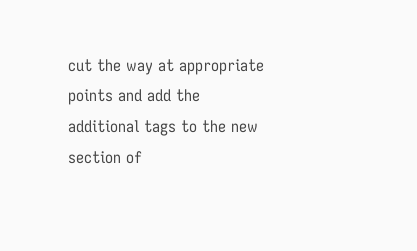cut the way at appropriate points and add the additional tags to the new section of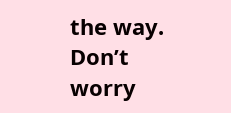the way. Don’t worry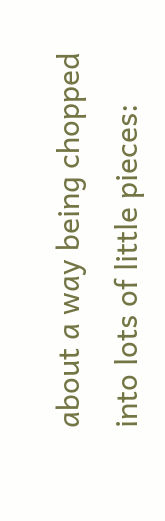about a way being chopped into lots of little pieces: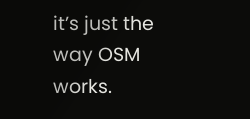it’s just the way OSM works.